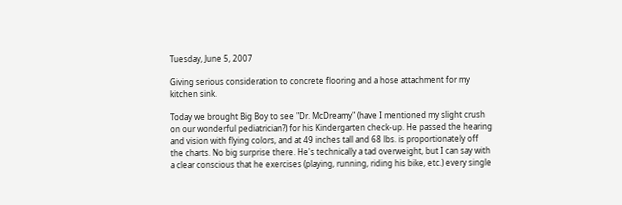Tuesday, June 5, 2007

Giving serious consideration to concrete flooring and a hose attachment for my kitchen sink.

Today we brought Big Boy to see "Dr. McDreamy" (have I mentioned my slight crush on our wonderful pediatrician?) for his Kindergarten check-up. He passed the hearing and vision with flying colors, and at 49 inches tall and 68 lbs. is proportionately off the charts. No big surprise there. He's technically a tad overweight, but I can say with a clear conscious that he exercises (playing, running, riding his bike, etc.) every single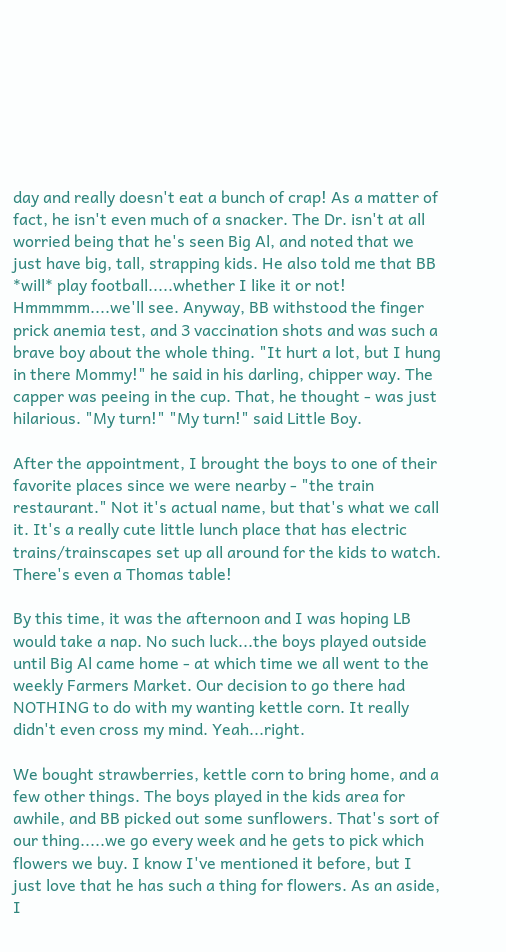day and really doesn't eat a bunch of crap! As a matter of fact, he isn't even much of a snacker. The Dr. isn't at all worried being that he's seen Big Al, and noted that we just have big, tall, strapping kids. He also told me that BB *will* play football.....whether I like it or not! Hmmmmm....we'll see. Anyway, BB withstood the finger prick anemia test, and 3 vaccination shots and was such a brave boy about the whole thing. "It hurt a lot, but I hung in there Mommy!" he said in his darling, chipper way. The capper was peeing in the cup. That, he thought - was just hilarious. "My turn!" "My turn!" said Little Boy.

After the appointment, I brought the boys to one of their favorite places since we were nearby - "the train restaurant." Not it's actual name, but that's what we call it. It's a really cute little lunch place that has electric trains/trainscapes set up all around for the kids to watch. There's even a Thomas table!

By this time, it was the afternoon and I was hoping LB would take a nap. No such luck...the boys played outside until Big Al came home - at which time we all went to the weekly Farmers Market. Our decision to go there had NOTHING to do with my wanting kettle corn. It really didn't even cross my mind. Yeah...right.

We bought strawberries, kettle corn to bring home, and a few other things. The boys played in the kids area for awhile, and BB picked out some sunflowers. That's sort of our thing.....we go every week and he gets to pick which flowers we buy. I know I've mentioned it before, but I just love that he has such a thing for flowers. As an aside, I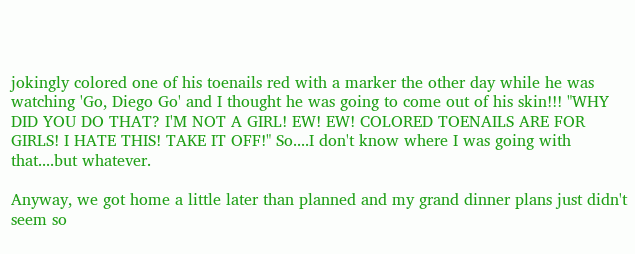jokingly colored one of his toenails red with a marker the other day while he was watching 'Go, Diego Go' and I thought he was going to come out of his skin!!! "WHY DID YOU DO THAT? I'M NOT A GIRL! EW! EW! COLORED TOENAILS ARE FOR GIRLS! I HATE THIS! TAKE IT OFF!" So....I don't know where I was going with that....but whatever.

Anyway, we got home a little later than planned and my grand dinner plans just didn't seem so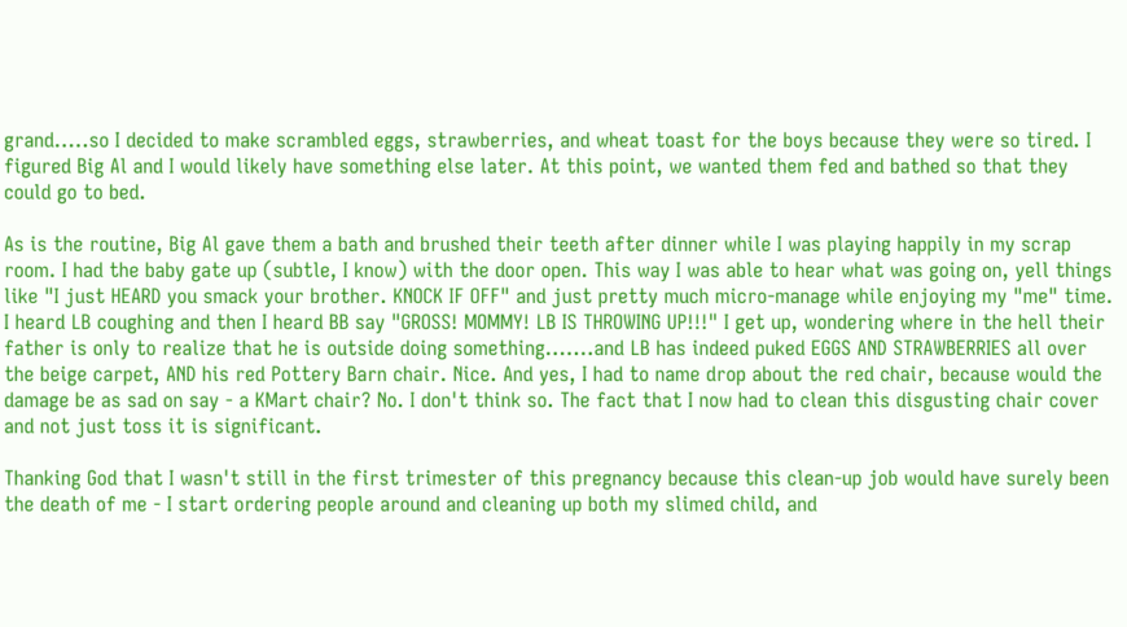grand.....so I decided to make scrambled eggs, strawberries, and wheat toast for the boys because they were so tired. I figured Big Al and I would likely have something else later. At this point, we wanted them fed and bathed so that they could go to bed.

As is the routine, Big Al gave them a bath and brushed their teeth after dinner while I was playing happily in my scrap room. I had the baby gate up (subtle, I know) with the door open. This way I was able to hear what was going on, yell things like "I just HEARD you smack your brother. KNOCK IF OFF" and just pretty much micro-manage while enjoying my "me" time. I heard LB coughing and then I heard BB say "GROSS! MOMMY! LB IS THROWING UP!!!" I get up, wondering where in the hell their father is only to realize that he is outside doing something.......and LB has indeed puked EGGS AND STRAWBERRIES all over the beige carpet, AND his red Pottery Barn chair. Nice. And yes, I had to name drop about the red chair, because would the damage be as sad on say - a KMart chair? No. I don't think so. The fact that I now had to clean this disgusting chair cover and not just toss it is significant.

Thanking God that I wasn't still in the first trimester of this pregnancy because this clean-up job would have surely been the death of me - I start ordering people around and cleaning up both my slimed child, and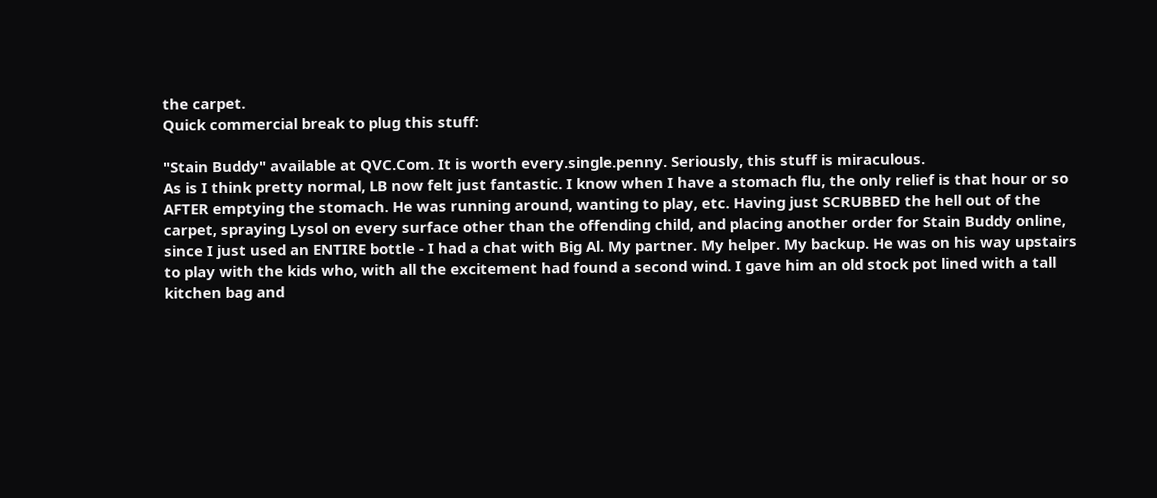the carpet.
Quick commercial break to plug this stuff:

"Stain Buddy" available at QVC.Com. It is worth every.single.penny. Seriously, this stuff is miraculous.
As is I think pretty normal, LB now felt just fantastic. I know when I have a stomach flu, the only relief is that hour or so AFTER emptying the stomach. He was running around, wanting to play, etc. Having just SCRUBBED the hell out of the carpet, spraying Lysol on every surface other than the offending child, and placing another order for Stain Buddy online, since I just used an ENTIRE bottle - I had a chat with Big Al. My partner. My helper. My backup. He was on his way upstairs to play with the kids who, with all the excitement had found a second wind. I gave him an old stock pot lined with a tall kitchen bag and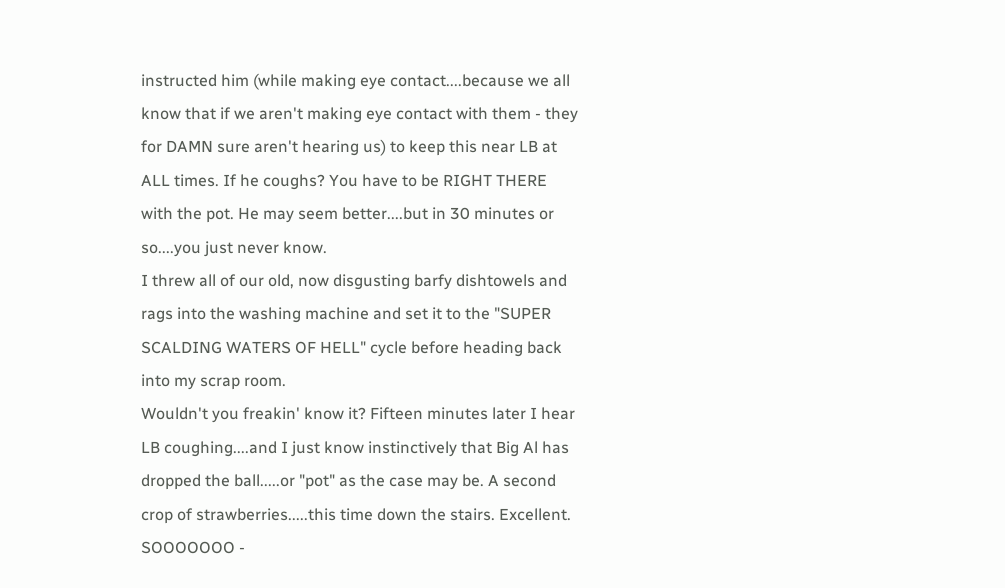instructed him (while making eye contact....because we all know that if we aren't making eye contact with them - they for DAMN sure aren't hearing us) to keep this near LB at ALL times. If he coughs? You have to be RIGHT THERE with the pot. He may seem better....but in 30 minutes or so....you just never know.
I threw all of our old, now disgusting barfy dishtowels and rags into the washing machine and set it to the "SUPER SCALDING WATERS OF HELL" cycle before heading back into my scrap room.
Wouldn't you freakin' know it? Fifteen minutes later I hear LB coughing....and I just know instinctively that Big Al has dropped the ball.....or "pot" as the case may be. A second crop of strawberries.....this time down the stairs. Excellent. SOOOOOOO -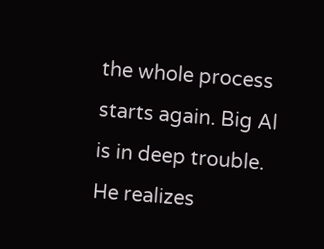the whole process starts again. Big Al is in deep trouble. He realizes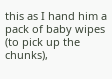this as I hand him a pack of baby wipes (to pick up the chunks),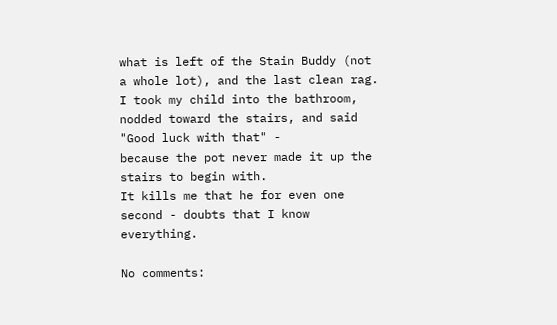what is left of the Stain Buddy (not a whole lot), and the last clean rag. I took my child into the bathroom, nodded toward the stairs, and said "Good luck with that" -
because the pot never made it up the stairs to begin with.
It kills me that he for even one second - doubts that I know everything.

No comments: